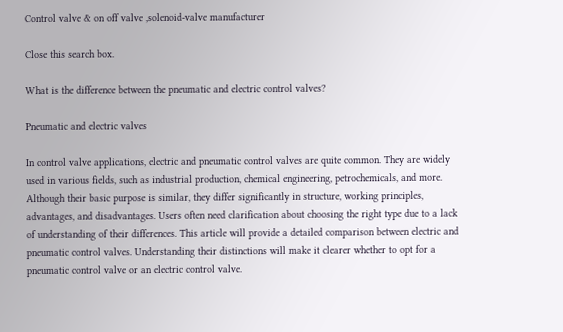Control valve & on off valve ,solenoid-valve manufacturer

Close this search box.

What is the difference between the pneumatic and electric control valves?

Pneumatic and electric valves

In control valve applications, electric and pneumatic control valves are quite common. They are widely used in various fields, such as industrial production, chemical engineering, petrochemicals, and more. Although their basic purpose is similar, they differ significantly in structure, working principles, advantages, and disadvantages. Users often need clarification about choosing the right type due to a lack of understanding of their differences. This article will provide a detailed comparison between electric and pneumatic control valves. Understanding their distinctions will make it clearer whether to opt for a pneumatic control valve or an electric control valve.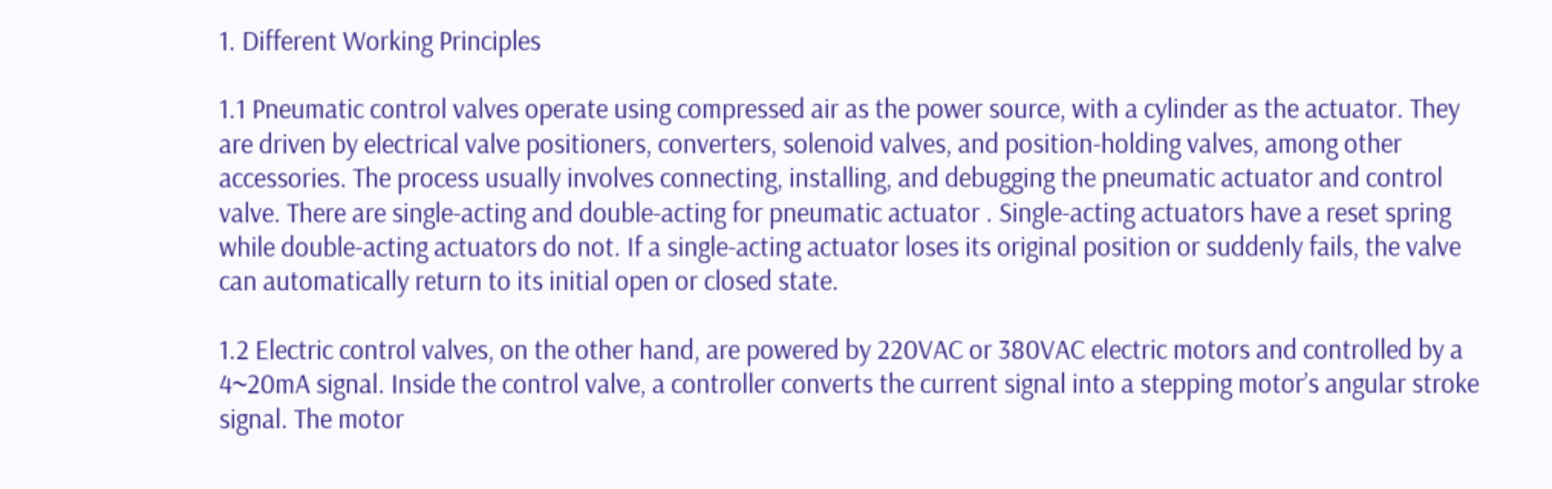1. Different Working Principles

1.1 Pneumatic control valves operate using compressed air as the power source, with a cylinder as the actuator. They are driven by electrical valve positioners, converters, solenoid valves, and position-holding valves, among other accessories. The process usually involves connecting, installing, and debugging the pneumatic actuator and control valve. There are single-acting and double-acting for pneumatic actuator . Single-acting actuators have a reset spring while double-acting actuators do not. If a single-acting actuator loses its original position or suddenly fails, the valve can automatically return to its initial open or closed state.

1.2 Electric control valves, on the other hand, are powered by 220VAC or 380VAC electric motors and controlled by a 4~20mA signal. Inside the control valve, a controller converts the current signal into a stepping motor’s angular stroke signal. The motor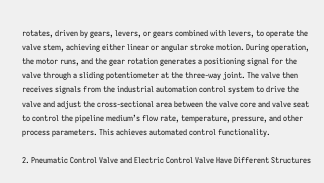rotates, driven by gears, levers, or gears combined with levers, to operate the valve stem, achieving either linear or angular stroke motion. During operation, the motor runs, and the gear rotation generates a positioning signal for the valve through a sliding potentiometer at the three-way joint. The valve then receives signals from the industrial automation control system to drive the valve and adjust the cross-sectional area between the valve core and valve seat to control the pipeline medium’s flow rate, temperature, pressure, and other process parameters. This achieves automated control functionality.

2. Pneumatic Control Valve and Electric Control Valve Have Different Structures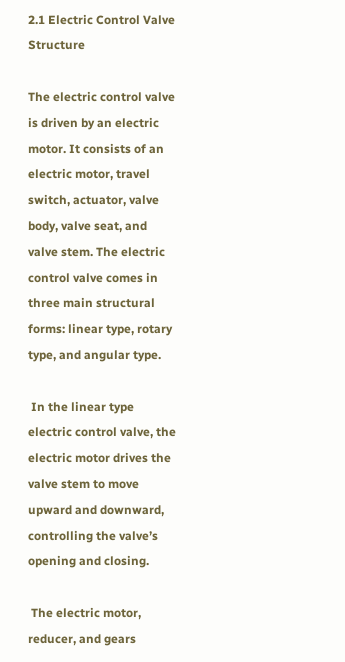2.1 Electric Control Valve Structure

The electric control valve is driven by an electric motor. It consists of an electric motor, travel switch, actuator, valve body, valve seat, and valve stem. The electric control valve comes in three main structural forms: linear type, rotary type, and angular type.

 In the linear type electric control valve, the electric motor drives the valve stem to move upward and downward, controlling the valve’s opening and closing.

 The electric motor, reducer, and gears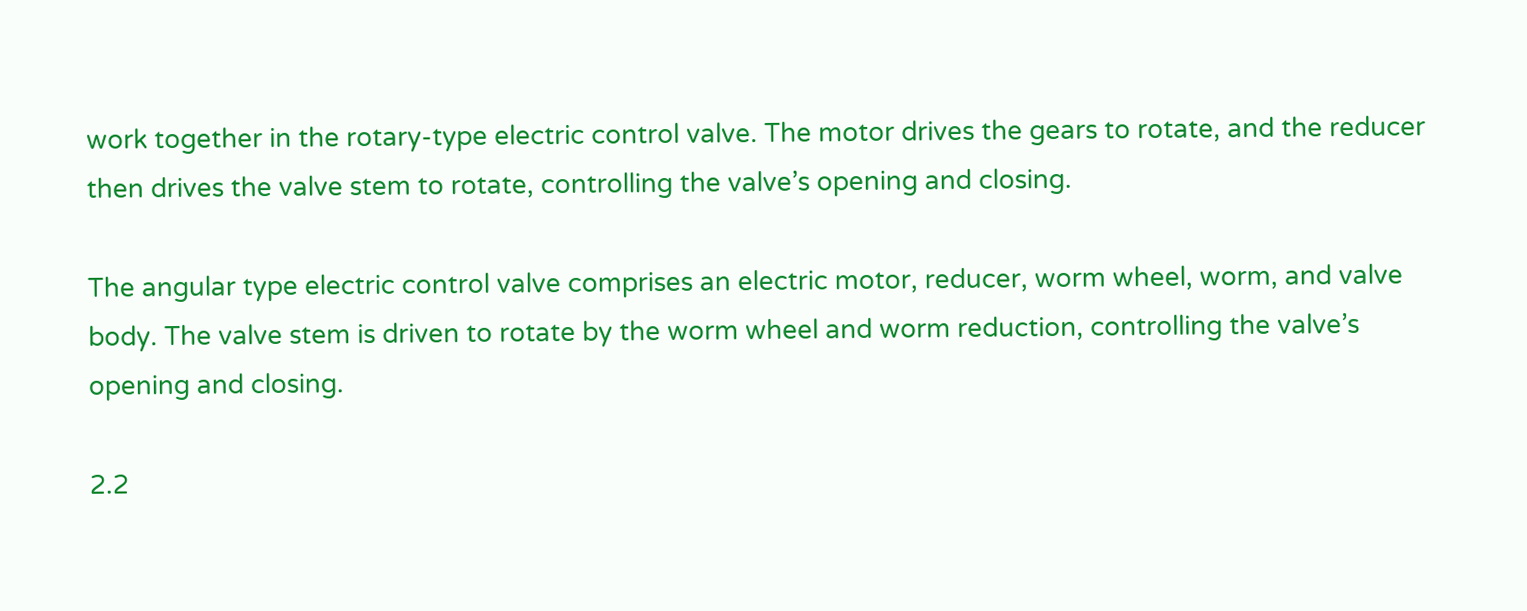work together in the rotary-type electric control valve. The motor drives the gears to rotate, and the reducer then drives the valve stem to rotate, controlling the valve’s opening and closing.

The angular type electric control valve comprises an electric motor, reducer, worm wheel, worm, and valve body. The valve stem is driven to rotate by the worm wheel and worm reduction, controlling the valve’s opening and closing.

2.2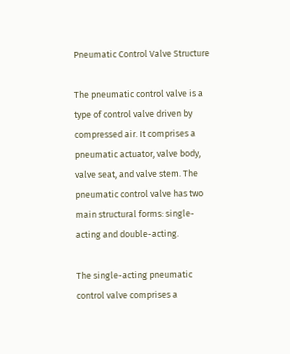Pneumatic Control Valve Structure

The pneumatic control valve is a type of control valve driven by compressed air. It comprises a pneumatic actuator, valve body, valve seat, and valve stem. The pneumatic control valve has two main structural forms: single-acting and double-acting.

The single-acting pneumatic control valve comprises a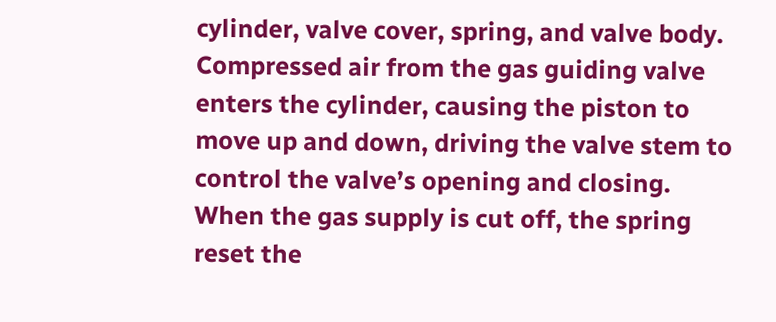cylinder, valve cover, spring, and valve body. Compressed air from the gas guiding valve enters the cylinder, causing the piston to move up and down, driving the valve stem to control the valve’s opening and closing. When the gas supply is cut off, the spring reset the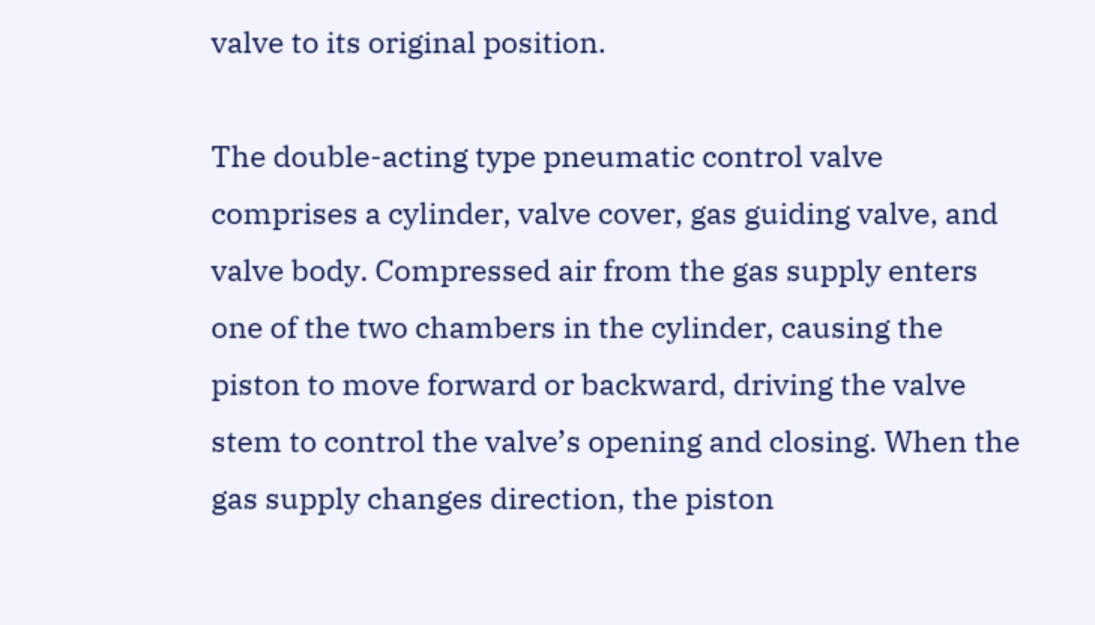valve to its original position.

The double-acting type pneumatic control valve comprises a cylinder, valve cover, gas guiding valve, and valve body. Compressed air from the gas supply enters one of the two chambers in the cylinder, causing the piston to move forward or backward, driving the valve stem to control the valve’s opening and closing. When the gas supply changes direction, the piston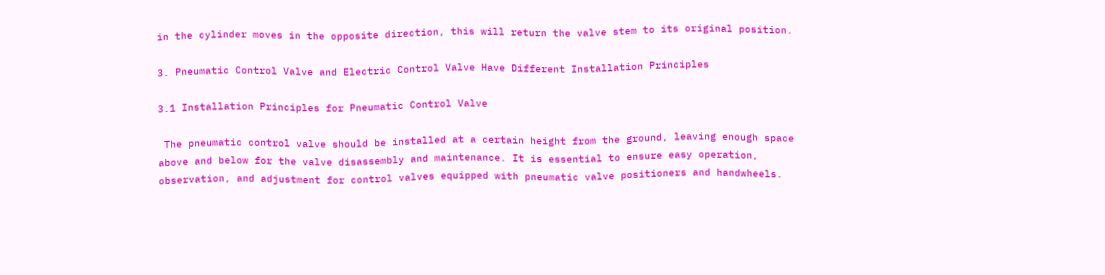in the cylinder moves in the opposite direction, this will return the valve stem to its original position.

3. Pneumatic Control Valve and Electric Control Valve Have Different Installation Principles

3.1 Installation Principles for Pneumatic Control Valve

 The pneumatic control valve should be installed at a certain height from the ground, leaving enough space above and below for the valve disassembly and maintenance. It is essential to ensure easy operation, observation, and adjustment for control valves equipped with pneumatic valve positioners and handwheels.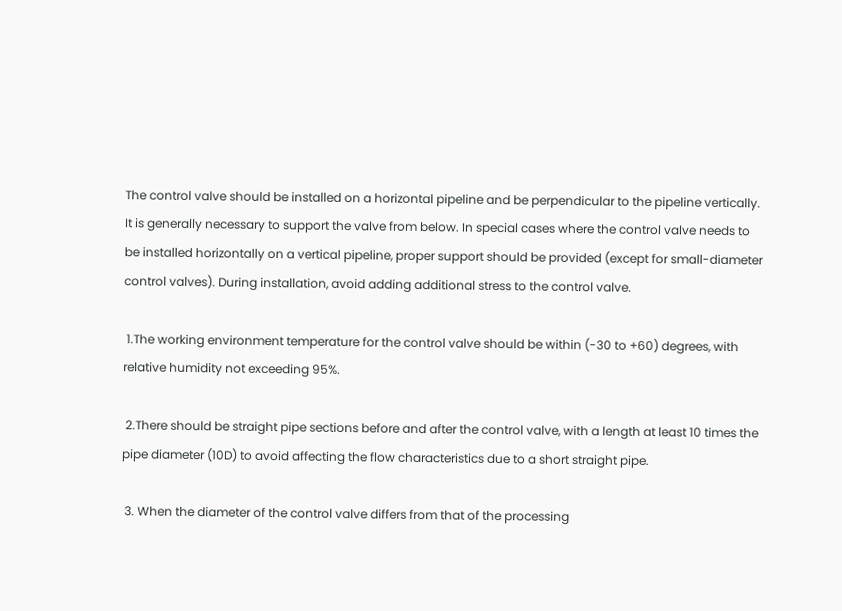The control valve should be installed on a horizontal pipeline and be perpendicular to the pipeline vertically. It is generally necessary to support the valve from below. In special cases where the control valve needs to be installed horizontally on a vertical pipeline, proper support should be provided (except for small-diameter control valves). During installation, avoid adding additional stress to the control valve.

 1.The working environment temperature for the control valve should be within (-30 to +60) degrees, with relative humidity not exceeding 95%.

 2.There should be straight pipe sections before and after the control valve, with a length at least 10 times the pipe diameter (10D) to avoid affecting the flow characteristics due to a short straight pipe.

 3. When the diameter of the control valve differs from that of the processing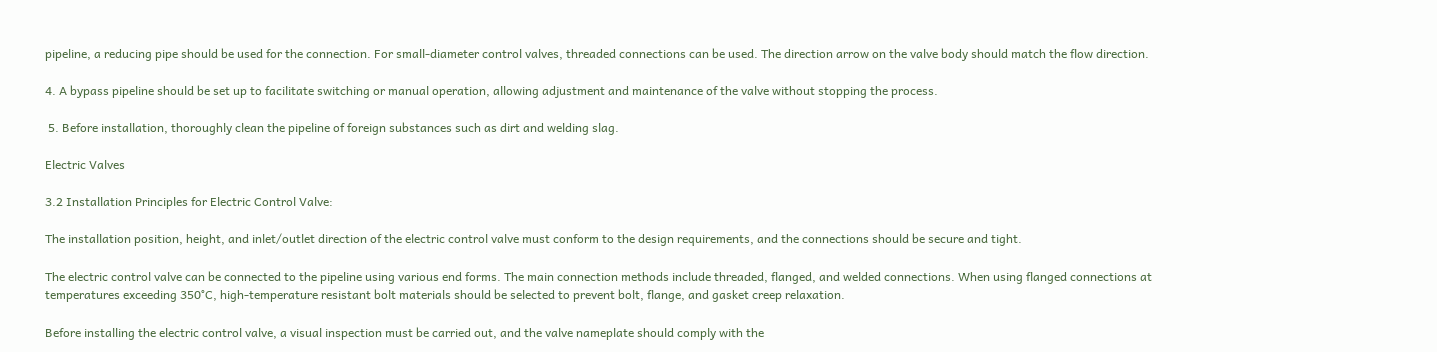pipeline, a reducing pipe should be used for the connection. For small-diameter control valves, threaded connections can be used. The direction arrow on the valve body should match the flow direction.

4. A bypass pipeline should be set up to facilitate switching or manual operation, allowing adjustment and maintenance of the valve without stopping the process.

 5. Before installation, thoroughly clean the pipeline of foreign substances such as dirt and welding slag.

Electric Valves

3.2 Installation Principles for Electric Control Valve:

The installation position, height, and inlet/outlet direction of the electric control valve must conform to the design requirements, and the connections should be secure and tight.

The electric control valve can be connected to the pipeline using various end forms. The main connection methods include threaded, flanged, and welded connections. When using flanged connections at temperatures exceeding 350°C, high-temperature resistant bolt materials should be selected to prevent bolt, flange, and gasket creep relaxation.

Before installing the electric control valve, a visual inspection must be carried out, and the valve nameplate should comply with the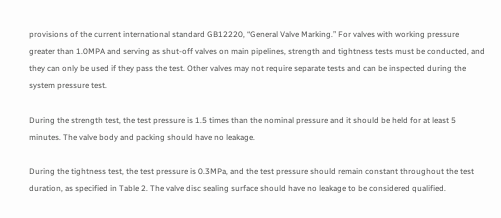provisions of the current international standard GB12220, “General Valve Marking.” For valves with working pressure greater than 1.0MPA and serving as shut-off valves on main pipelines, strength and tightness tests must be conducted, and they can only be used if they pass the test. Other valves may not require separate tests and can be inspected during the system pressure test.

During the strength test, the test pressure is 1.5 times than the nominal pressure and it should be held for at least 5 minutes. The valve body and packing should have no leakage.

During the tightness test, the test pressure is 0.3MPa, and the test pressure should remain constant throughout the test duration, as specified in Table 2. The valve disc sealing surface should have no leakage to be considered qualified.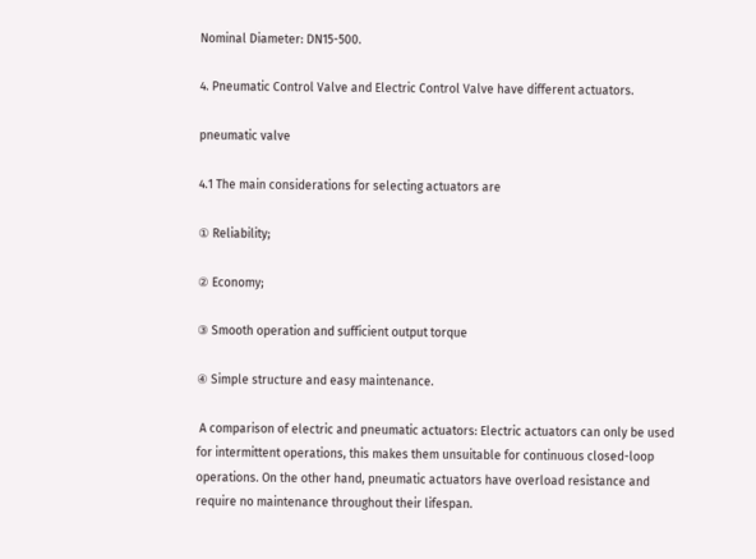Nominal Diameter: DN15-500.

4. Pneumatic Control Valve and Electric Control Valve have different actuators.

pneumatic valve

4.1 The main considerations for selecting actuators are

① Reliability;

② Economy;

③ Smooth operation and sufficient output torque

④ Simple structure and easy maintenance.

 A comparison of electric and pneumatic actuators: Electric actuators can only be used for intermittent operations, this makes them unsuitable for continuous closed-loop operations. On the other hand, pneumatic actuators have overload resistance and require no maintenance throughout their lifespan.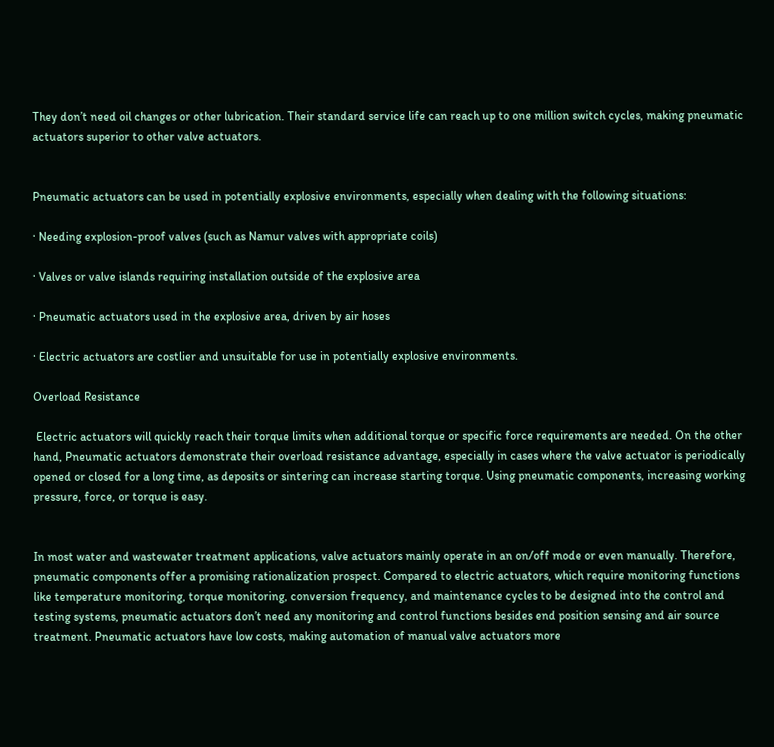They don’t need oil changes or other lubrication. Their standard service life can reach up to one million switch cycles, making pneumatic actuators superior to other valve actuators.


Pneumatic actuators can be used in potentially explosive environments, especially when dealing with the following situations:

· Needing explosion-proof valves (such as Namur valves with appropriate coils)

· Valves or valve islands requiring installation outside of the explosive area

· Pneumatic actuators used in the explosive area, driven by air hoses

· Electric actuators are costlier and unsuitable for use in potentially explosive environments.

Overload Resistance

 Electric actuators will quickly reach their torque limits when additional torque or specific force requirements are needed. On the other hand, Pneumatic actuators demonstrate their overload resistance advantage, especially in cases where the valve actuator is periodically opened or closed for a long time, as deposits or sintering can increase starting torque. Using pneumatic components, increasing working pressure, force, or torque is easy.


In most water and wastewater treatment applications, valve actuators mainly operate in an on/off mode or even manually. Therefore, pneumatic components offer a promising rationalization prospect. Compared to electric actuators, which require monitoring functions like temperature monitoring, torque monitoring, conversion frequency, and maintenance cycles to be designed into the control and testing systems, pneumatic actuators don’t need any monitoring and control functions besides end position sensing and air source treatment. Pneumatic actuators have low costs, making automation of manual valve actuators more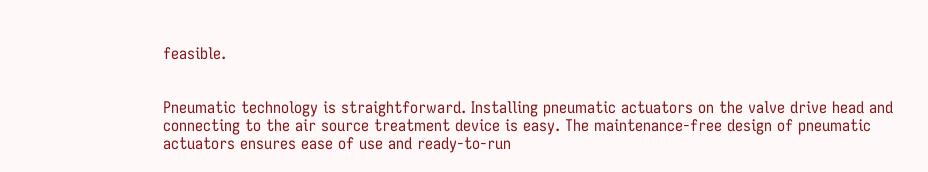feasible.


Pneumatic technology is straightforward. Installing pneumatic actuators on the valve drive head and connecting to the air source treatment device is easy. The maintenance-free design of pneumatic actuators ensures ease of use and ready-to-run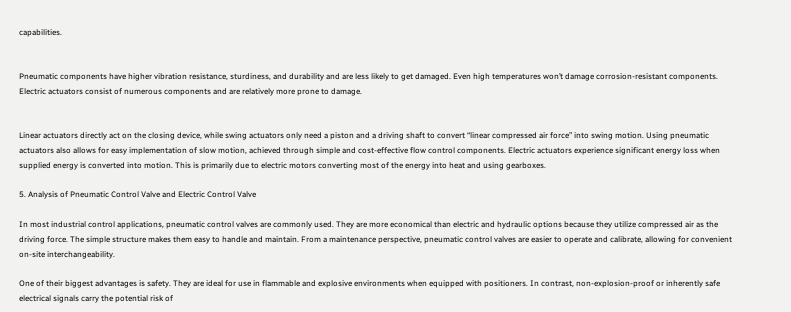capabilities.


Pneumatic components have higher vibration resistance, sturdiness, and durability and are less likely to get damaged. Even high temperatures won’t damage corrosion-resistant components. Electric actuators consist of numerous components and are relatively more prone to damage.


Linear actuators directly act on the closing device, while swing actuators only need a piston and a driving shaft to convert “linear compressed air force” into swing motion. Using pneumatic actuators also allows for easy implementation of slow motion, achieved through simple and cost-effective flow control components. Electric actuators experience significant energy loss when supplied energy is converted into motion. This is primarily due to electric motors converting most of the energy into heat and using gearboxes.

5. Analysis of Pneumatic Control Valve and Electric Control Valve

In most industrial control applications, pneumatic control valves are commonly used. They are more economical than electric and hydraulic options because they utilize compressed air as the driving force. The simple structure makes them easy to handle and maintain. From a maintenance perspective, pneumatic control valves are easier to operate and calibrate, allowing for convenient on-site interchangeability.

One of their biggest advantages is safety. They are ideal for use in flammable and explosive environments when equipped with positioners. In contrast, non-explosion-proof or inherently safe electrical signals carry the potential risk of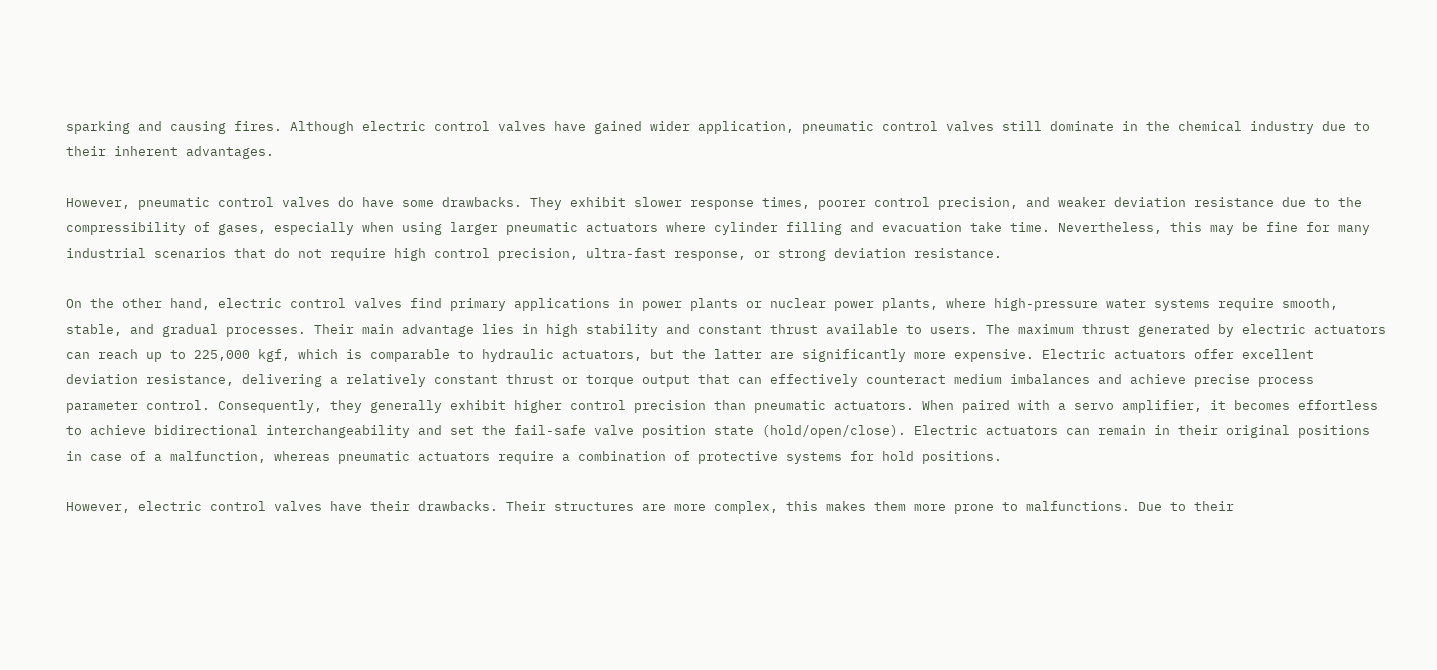sparking and causing fires. Although electric control valves have gained wider application, pneumatic control valves still dominate in the chemical industry due to their inherent advantages.

However, pneumatic control valves do have some drawbacks. They exhibit slower response times, poorer control precision, and weaker deviation resistance due to the compressibility of gases, especially when using larger pneumatic actuators where cylinder filling and evacuation take time. Nevertheless, this may be fine for many industrial scenarios that do not require high control precision, ultra-fast response, or strong deviation resistance.

On the other hand, electric control valves find primary applications in power plants or nuclear power plants, where high-pressure water systems require smooth, stable, and gradual processes. Their main advantage lies in high stability and constant thrust available to users. The maximum thrust generated by electric actuators can reach up to 225,000 kgf, which is comparable to hydraulic actuators, but the latter are significantly more expensive. Electric actuators offer excellent deviation resistance, delivering a relatively constant thrust or torque output that can effectively counteract medium imbalances and achieve precise process parameter control. Consequently, they generally exhibit higher control precision than pneumatic actuators. When paired with a servo amplifier, it becomes effortless to achieve bidirectional interchangeability and set the fail-safe valve position state (hold/open/close). Electric actuators can remain in their original positions in case of a malfunction, whereas pneumatic actuators require a combination of protective systems for hold positions.

However, electric control valves have their drawbacks. Their structures are more complex, this makes them more prone to malfunctions. Due to their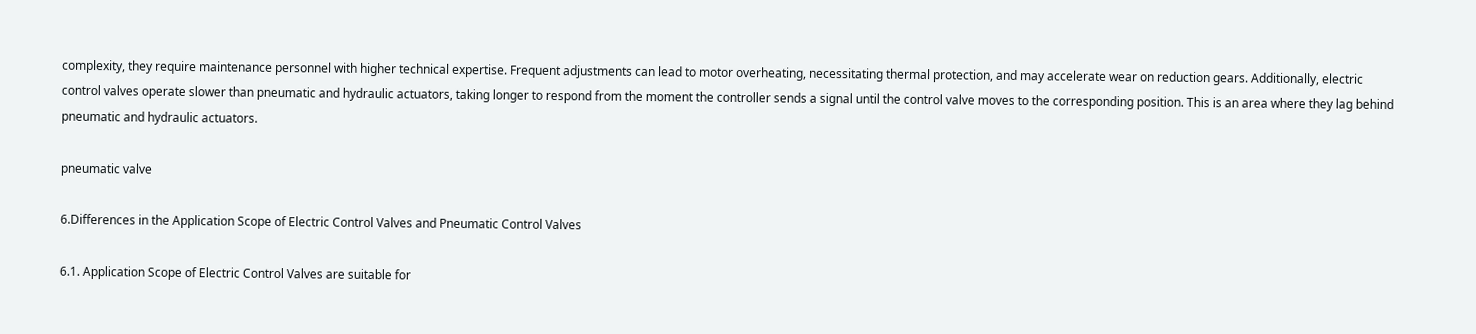complexity, they require maintenance personnel with higher technical expertise. Frequent adjustments can lead to motor overheating, necessitating thermal protection, and may accelerate wear on reduction gears. Additionally, electric control valves operate slower than pneumatic and hydraulic actuators, taking longer to respond from the moment the controller sends a signal until the control valve moves to the corresponding position. This is an area where they lag behind pneumatic and hydraulic actuators.

pneumatic valve

6.Differences in the Application Scope of Electric Control Valves and Pneumatic Control Valves

6.1. Application Scope of Electric Control Valves are suitable for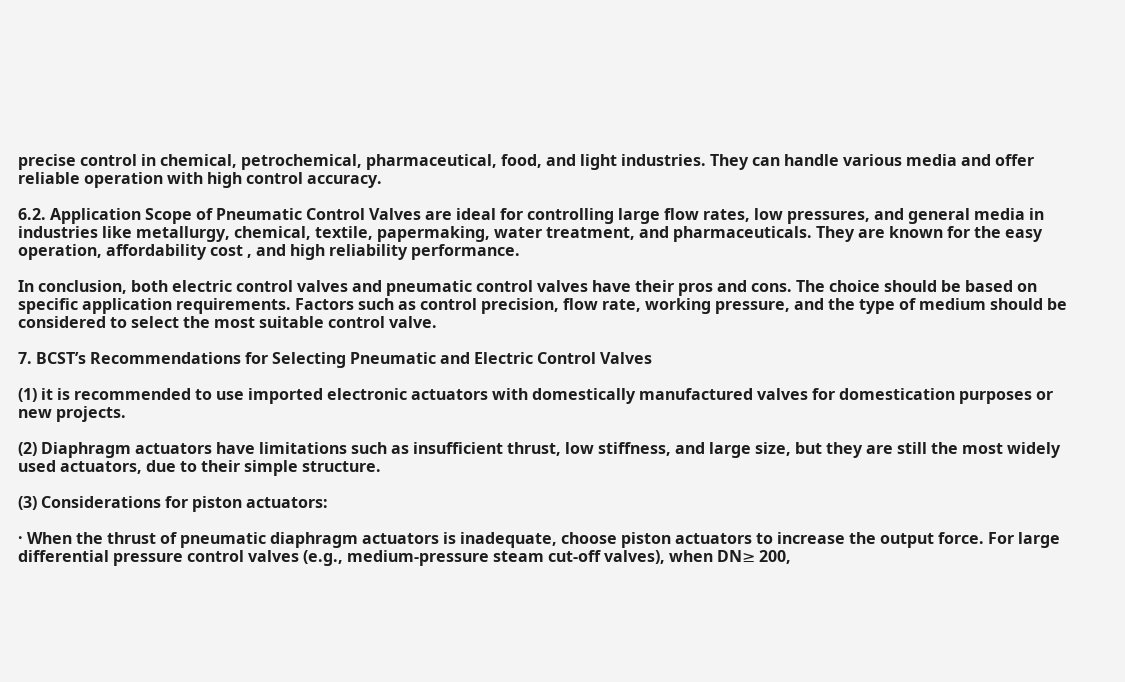precise control in chemical, petrochemical, pharmaceutical, food, and light industries. They can handle various media and offer reliable operation with high control accuracy.

6.2. Application Scope of Pneumatic Control Valves are ideal for controlling large flow rates, low pressures, and general media in industries like metallurgy, chemical, textile, papermaking, water treatment, and pharmaceuticals. They are known for the easy operation, affordability cost , and high reliability performance.

In conclusion, both electric control valves and pneumatic control valves have their pros and cons. The choice should be based on specific application requirements. Factors such as control precision, flow rate, working pressure, and the type of medium should be considered to select the most suitable control valve.

7. BCST’s Recommendations for Selecting Pneumatic and Electric Control Valves

(1) it is recommended to use imported electronic actuators with domestically manufactured valves for domestication purposes or new projects.

(2) Diaphragm actuators have limitations such as insufficient thrust, low stiffness, and large size, but they are still the most widely used actuators, due to their simple structure.

(3) Considerations for piston actuators:

· When the thrust of pneumatic diaphragm actuators is inadequate, choose piston actuators to increase the output force. For large differential pressure control valves (e.g., medium-pressure steam cut-off valves), when DN≥ 200,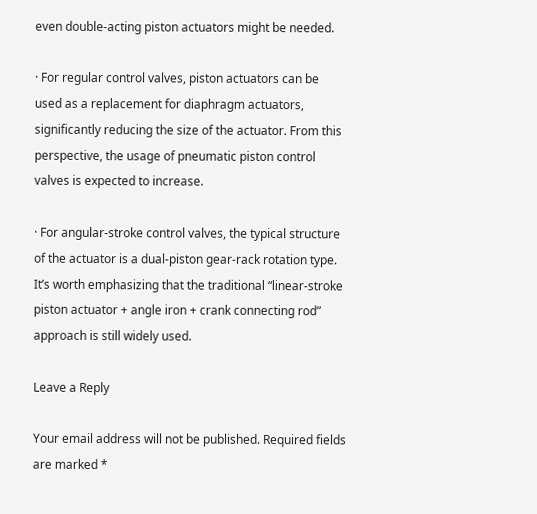even double-acting piston actuators might be needed.

· For regular control valves, piston actuators can be used as a replacement for diaphragm actuators, significantly reducing the size of the actuator. From this perspective, the usage of pneumatic piston control valves is expected to increase.

· For angular-stroke control valves, the typical structure of the actuator is a dual-piston gear-rack rotation type. It’s worth emphasizing that the traditional “linear-stroke piston actuator + angle iron + crank connecting rod” approach is still widely used.

Leave a Reply

Your email address will not be published. Required fields are marked *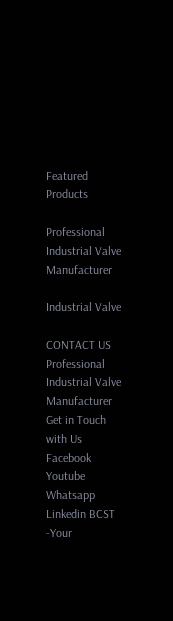Featured Products

Professional Industrial Valve Manufacturer

Industrial Valve

CONTACT US Professional Industrial Valve Manufacturer Get in Touch with Us Facebook Youtube Whatsapp Linkedin BCST -Your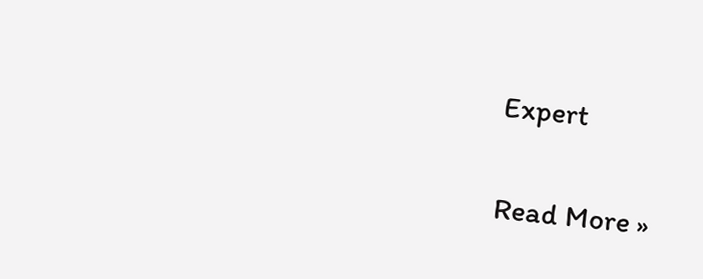Expert

Read More »